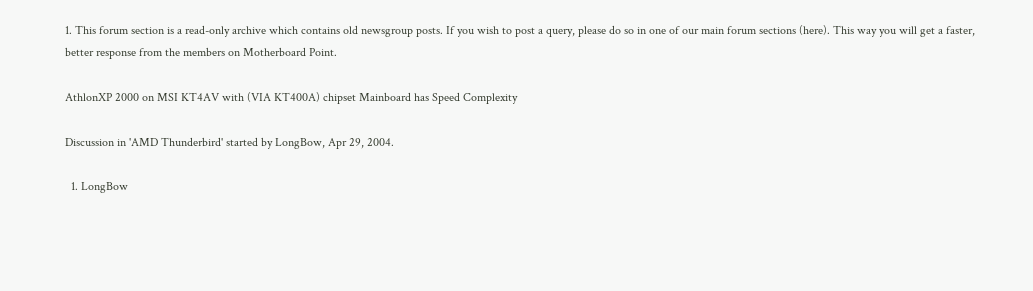1. This forum section is a read-only archive which contains old newsgroup posts. If you wish to post a query, please do so in one of our main forum sections (here). This way you will get a faster, better response from the members on Motherboard Point.

AthlonXP 2000 on MSI KT4AV with (VIA KT400A) chipset Mainboard has Speed Complexity

Discussion in 'AMD Thunderbird' started by LongBow, Apr 29, 2004.

  1. LongBow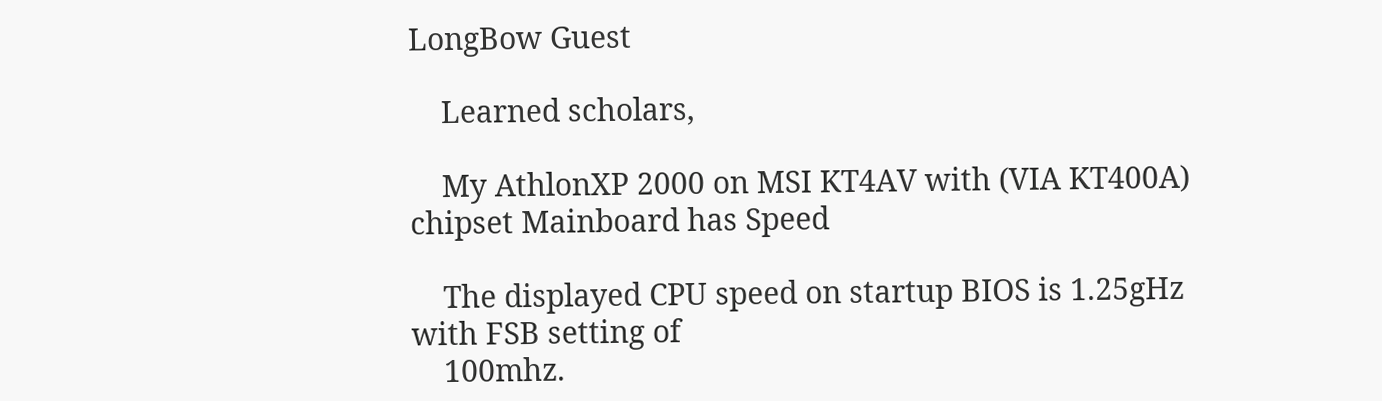LongBow Guest

    Learned scholars,

    My AthlonXP 2000 on MSI KT4AV with (VIA KT400A) chipset Mainboard has Speed

    The displayed CPU speed on startup BIOS is 1.25gHz with FSB setting of
    100mhz.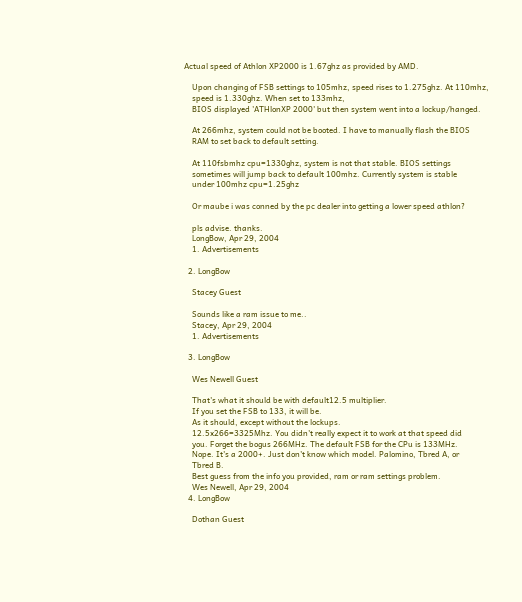Actual speed of Athlon XP2000 is 1.67ghz as provided by AMD.

    Upon changing of FSB settings to 105mhz, speed rises to 1.275ghz. At 110mhz,
    speed is 1.330ghz. When set to 133mhz,
    BIOS displayed 'ATHlonXP 2000' but then system went into a lockup/hanged.

    At 266mhz, system could not be booted. I have to manually flash the BIOS
    RAM to set back to default setting.

    At 110fsbmhz cpu=1330ghz, system is not that stable. BIOS settings
    sometimes will jump back to default 100mhz. Currently system is stable
    under 100mhz cpu=1.25ghz

    Or maube i was conned by the pc dealer into getting a lower speed athlon?

    pls advise. thanks.
    LongBow, Apr 29, 2004
    1. Advertisements

  2. LongBow

    Stacey Guest

    Sounds like a ram issue to me..
    Stacey, Apr 29, 2004
    1. Advertisements

  3. LongBow

    Wes Newell Guest

    That's what it should be with default12.5 multiplier.
    If you set the FSB to 133, it will be.
    As it should, except without the lockups.
    12.5x266=3325Mhz. You didn't really expect it to work at that speed did
    you. Forget the bogus 266MHz. The default FSB for the CPu is 133MHz.
    Nope. It's a 2000+. Just don't know which model. Palomino, Tbred A, or
    Tbred B.
    Best guess from the info you provided, ram or ram settings problem.
    Wes Newell, Apr 29, 2004
  4. LongBow

    Dothan Guest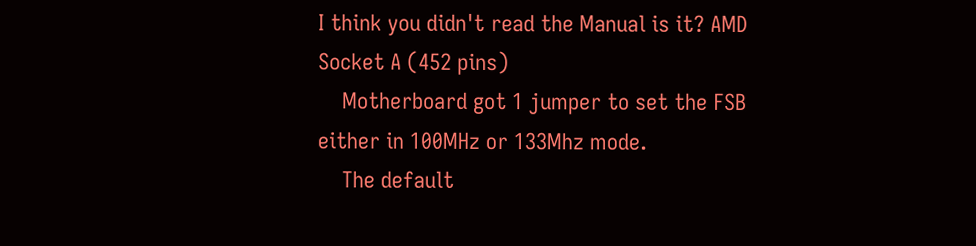I think you didn't read the Manual is it? AMD Socket A (452 pins)
    Motherboard got 1 jumper to set the FSB either in 100MHz or 133Mhz mode.
    The default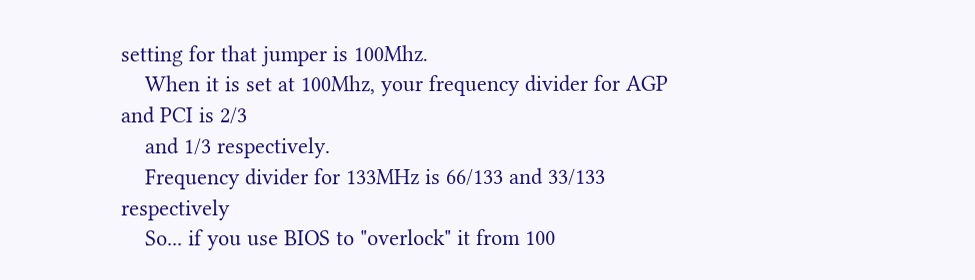setting for that jumper is 100Mhz.
    When it is set at 100Mhz, your frequency divider for AGP and PCI is 2/3
    and 1/3 respectively.
    Frequency divider for 133MHz is 66/133 and 33/133 respectively
    So... if you use BIOS to "overlock" it from 100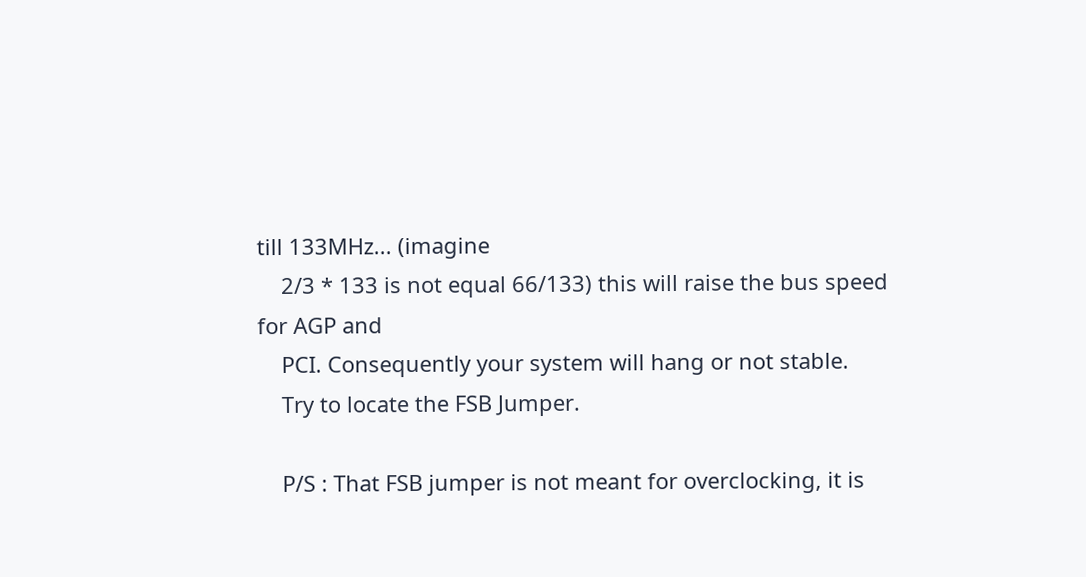till 133MHz... (imagine
    2/3 * 133 is not equal 66/133) this will raise the bus speed for AGP and
    PCI. Consequently your system will hang or not stable.
    Try to locate the FSB Jumper.

    P/S : That FSB jumper is not meant for overclocking, it is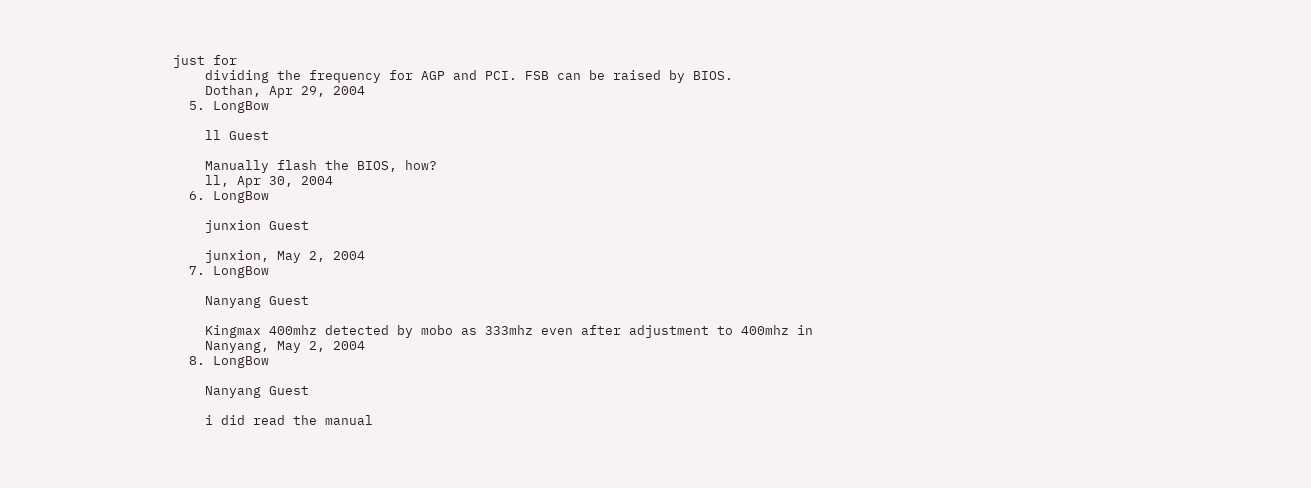just for
    dividing the frequency for AGP and PCI. FSB can be raised by BIOS.
    Dothan, Apr 29, 2004
  5. LongBow

    ll Guest

    Manually flash the BIOS, how?
    ll, Apr 30, 2004
  6. LongBow

    junxion Guest

    junxion, May 2, 2004
  7. LongBow

    Nanyang Guest

    Kingmax 400mhz detected by mobo as 333mhz even after adjustment to 400mhz in
    Nanyang, May 2, 2004
  8. LongBow

    Nanyang Guest

    i did read the manual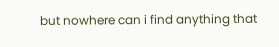but nowhere can i find anything that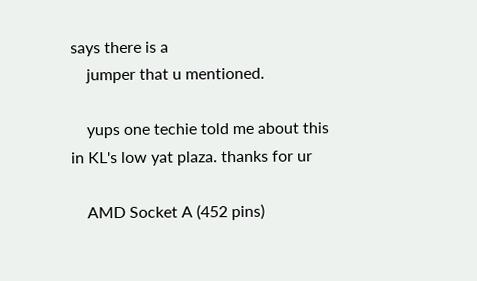says there is a
    jumper that u mentioned.

    yups one techie told me about this in KL's low yat plaza. thanks for ur

    AMD Socket A (452 pins)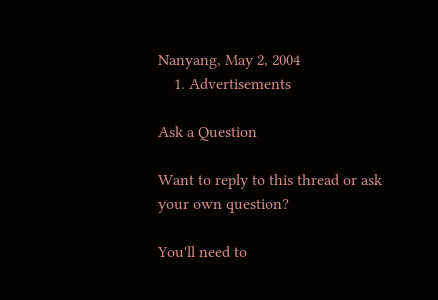Nanyang, May 2, 2004
    1. Advertisements

Ask a Question

Want to reply to this thread or ask your own question?

You'll need to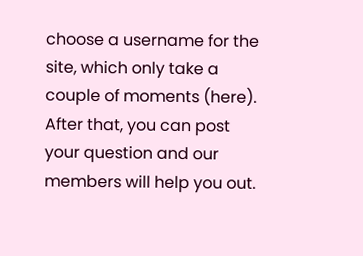choose a username for the site, which only take a couple of moments (here). After that, you can post your question and our members will help you out.